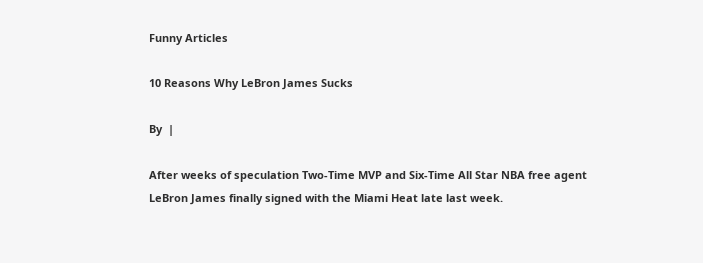Funny Articles

10 Reasons Why LeBron James Sucks

By  |

After weeks of speculation Two-Time MVP and Six-Time All Star NBA free agent LeBron James finally signed with the Miami Heat late last week.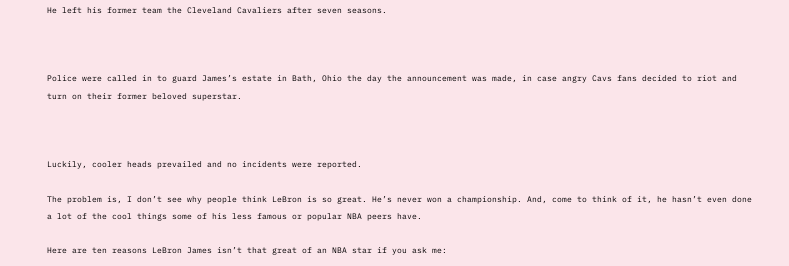He left his former team the Cleveland Cavaliers after seven seasons.



Police were called in to guard James’s estate in Bath, Ohio the day the announcement was made, in case angry Cavs fans decided to riot and turn on their former beloved superstar.



Luckily, cooler heads prevailed and no incidents were reported.

The problem is, I don’t see why people think LeBron is so great. He’s never won a championship. And, come to think of it, he hasn’t even done a lot of the cool things some of his less famous or popular NBA peers have.

Here are ten reasons LeBron James isn’t that great of an NBA star if you ask me: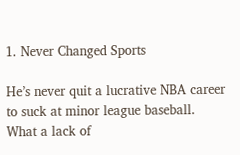1. Never Changed Sports

He’s never quit a lucrative NBA career to suck at minor league baseball. What a lack of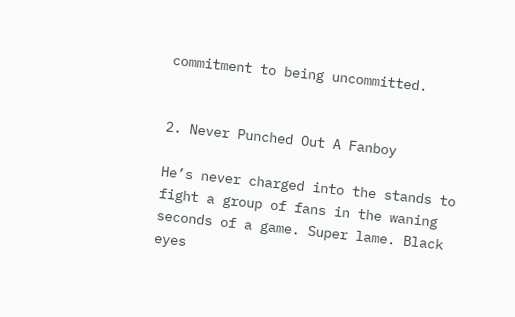commitment to being uncommitted.


2. Never Punched Out A Fanboy

He’s never charged into the stands to fight a group of fans in the waning seconds of a game. Super lame. Black eyes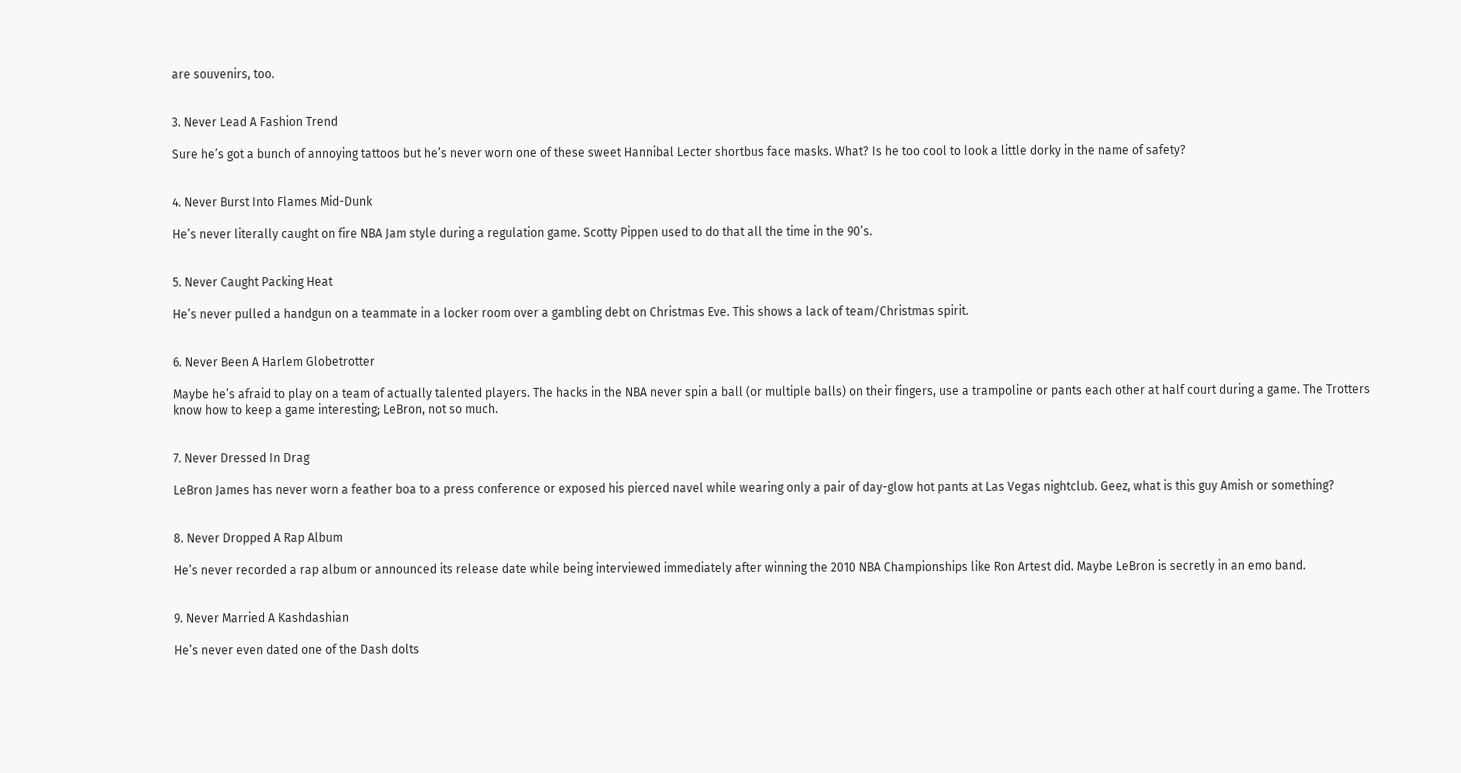are souvenirs, too.


3. Never Lead A Fashion Trend

Sure he’s got a bunch of annoying tattoos but he’s never worn one of these sweet Hannibal Lecter shortbus face masks. What? Is he too cool to look a little dorky in the name of safety?


4. Never Burst Into Flames Mid-Dunk

He’s never literally caught on fire NBA Jam style during a regulation game. Scotty Pippen used to do that all the time in the 90’s.


5. Never Caught Packing Heat

He’s never pulled a handgun on a teammate in a locker room over a gambling debt on Christmas Eve. This shows a lack of team/Christmas spirit.


6. Never Been A Harlem Globetrotter

Maybe he’s afraid to play on a team of actually talented players. The hacks in the NBA never spin a ball (or multiple balls) on their fingers, use a trampoline or pants each other at half court during a game. The Trotters know how to keep a game interesting; LeBron, not so much.


7. Never Dressed In Drag

LeBron James has never worn a feather boa to a press conference or exposed his pierced navel while wearing only a pair of day-glow hot pants at Las Vegas nightclub. Geez, what is this guy Amish or something?


8. Never Dropped A Rap Album

He’s never recorded a rap album or announced its release date while being interviewed immediately after winning the 2010 NBA Championships like Ron Artest did. Maybe LeBron is secretly in an emo band.


9. Never Married A Kashdashian

He’s never even dated one of the Dash dolts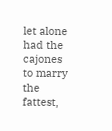let alone had the cajones to marry the fattest,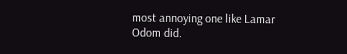most annoying one like Lamar Odom did.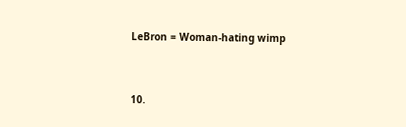LeBron = Woman-hating wimp


10.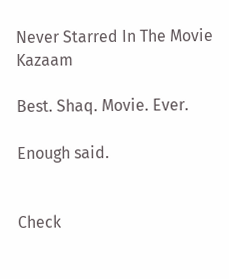Never Starred In The Movie Kazaam

Best. Shaq. Movie. Ever.

Enough said.


Check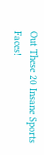Out These 20 Insane Sports Faces!